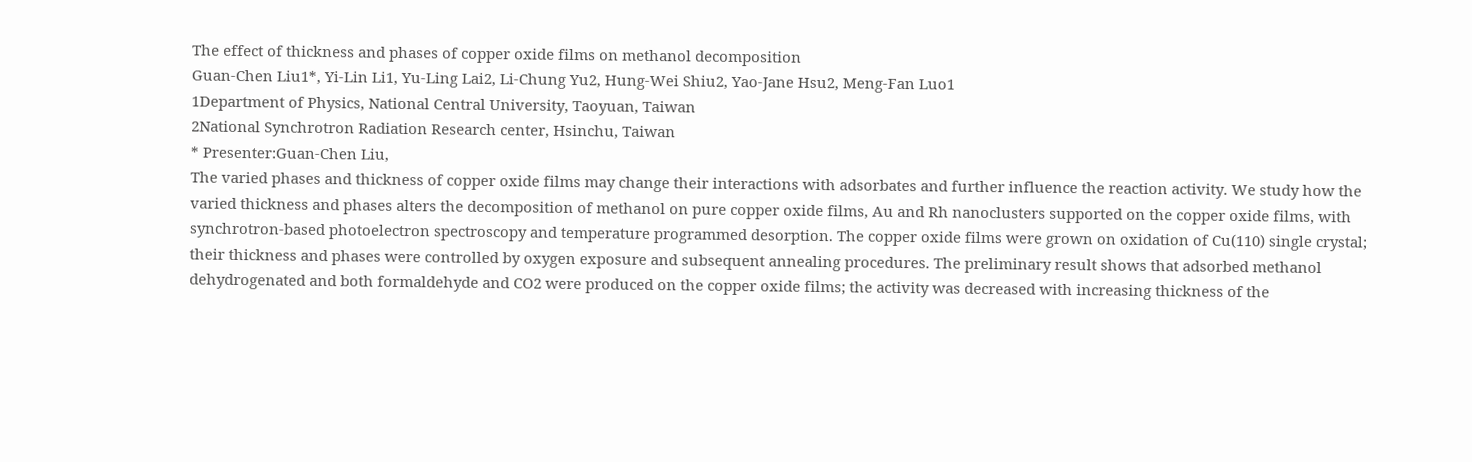The effect of thickness and phases of copper oxide films on methanol decomposition
Guan-Chen Liu1*, Yi-Lin Li1, Yu-Ling Lai2, Li-Chung Yu2, Hung-Wei Shiu2, Yao-Jane Hsu2, Meng-Fan Luo1
1Department of Physics, National Central University, Taoyuan, Taiwan
2National Synchrotron Radiation Research center, Hsinchu, Taiwan
* Presenter:Guan-Chen Liu,
The varied phases and thickness of copper oxide films may change their interactions with adsorbates and further influence the reaction activity. We study how the varied thickness and phases alters the decomposition of methanol on pure copper oxide films, Au and Rh nanoclusters supported on the copper oxide films, with synchrotron-based photoelectron spectroscopy and temperature programmed desorption. The copper oxide films were grown on oxidation of Cu(110) single crystal; their thickness and phases were controlled by oxygen exposure and subsequent annealing procedures. The preliminary result shows that adsorbed methanol dehydrogenated and both formaldehyde and CO2 were produced on the copper oxide films; the activity was decreased with increasing thickness of the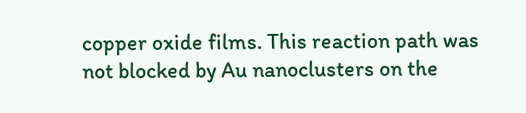copper oxide films. This reaction path was not blocked by Au nanoclusters on the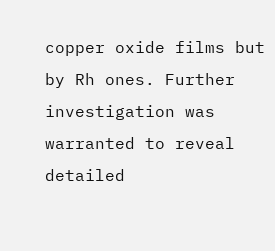copper oxide films but by Rh ones. Further investigation was warranted to reveal detailed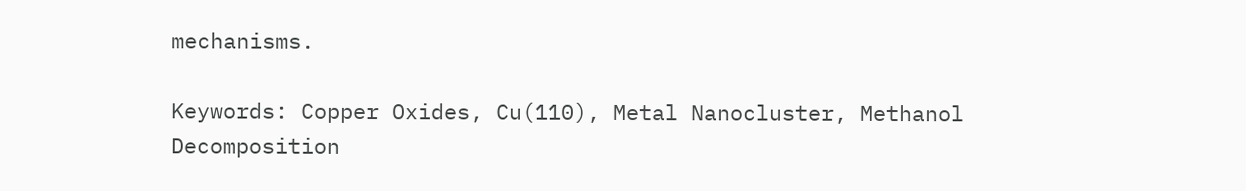mechanisms.

Keywords: Copper Oxides, Cu(110), Metal Nanocluster, Methanol Decomposition